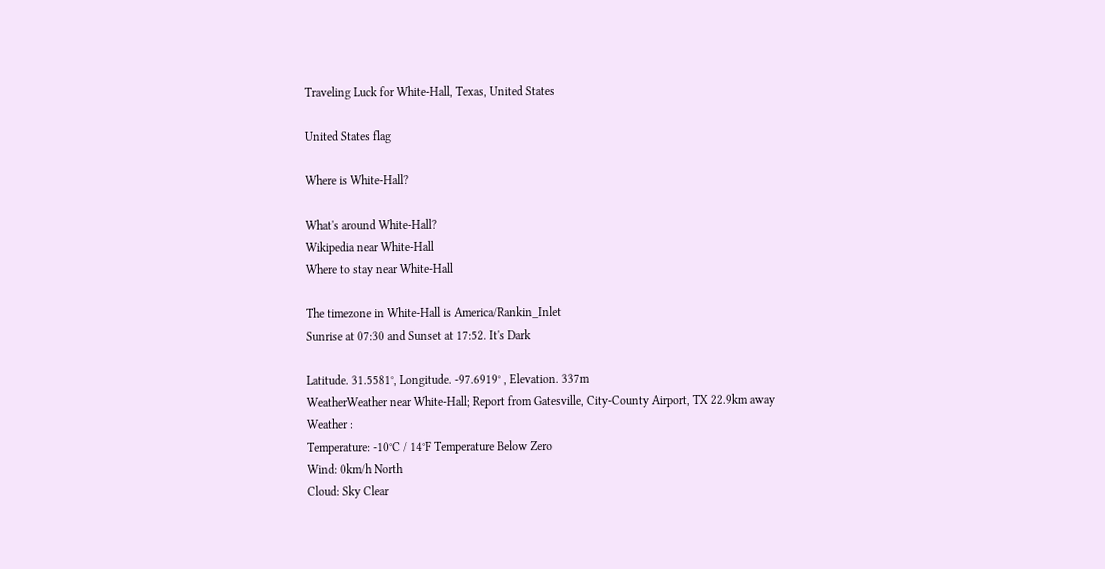Traveling Luck for White-Hall, Texas, United States

United States flag

Where is White-Hall?

What's around White-Hall?
Wikipedia near White-Hall
Where to stay near White-Hall

The timezone in White-Hall is America/Rankin_Inlet
Sunrise at 07:30 and Sunset at 17:52. It's Dark

Latitude. 31.5581°, Longitude. -97.6919° , Elevation. 337m
WeatherWeather near White-Hall; Report from Gatesville, City-County Airport, TX 22.9km away
Weather :
Temperature: -10°C / 14°F Temperature Below Zero
Wind: 0km/h North
Cloud: Sky Clear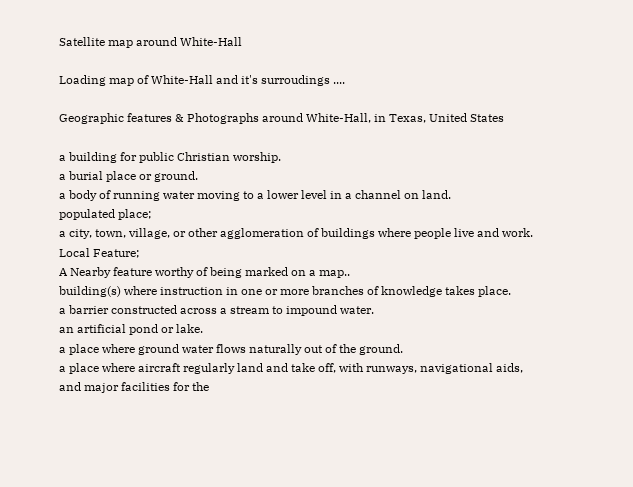Satellite map around White-Hall

Loading map of White-Hall and it's surroudings ....

Geographic features & Photographs around White-Hall, in Texas, United States

a building for public Christian worship.
a burial place or ground.
a body of running water moving to a lower level in a channel on land.
populated place;
a city, town, village, or other agglomeration of buildings where people live and work.
Local Feature;
A Nearby feature worthy of being marked on a map..
building(s) where instruction in one or more branches of knowledge takes place.
a barrier constructed across a stream to impound water.
an artificial pond or lake.
a place where ground water flows naturally out of the ground.
a place where aircraft regularly land and take off, with runways, navigational aids, and major facilities for the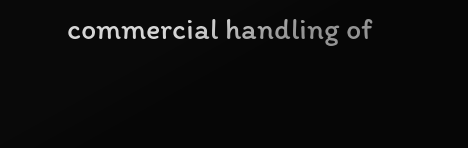commercial handling of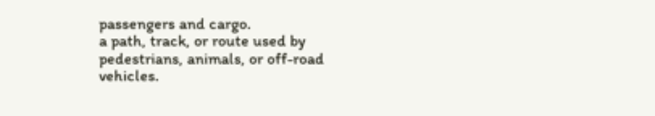passengers and cargo.
a path, track, or route used by pedestrians, animals, or off-road vehicles.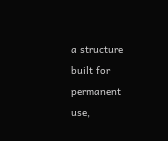a structure built for permanent use,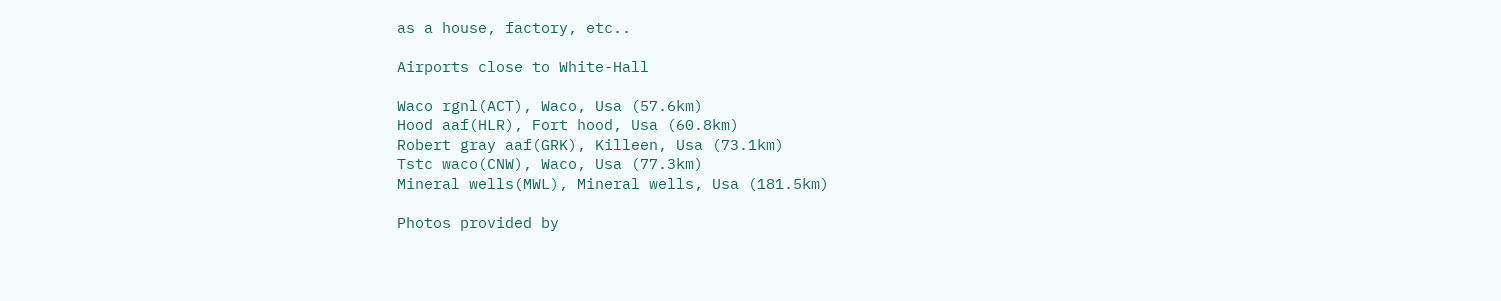as a house, factory, etc..

Airports close to White-Hall

Waco rgnl(ACT), Waco, Usa (57.6km)
Hood aaf(HLR), Fort hood, Usa (60.8km)
Robert gray aaf(GRK), Killeen, Usa (73.1km)
Tstc waco(CNW), Waco, Usa (77.3km)
Mineral wells(MWL), Mineral wells, Usa (181.5km)

Photos provided by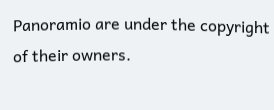Panoramio are under the copyright of their owners.